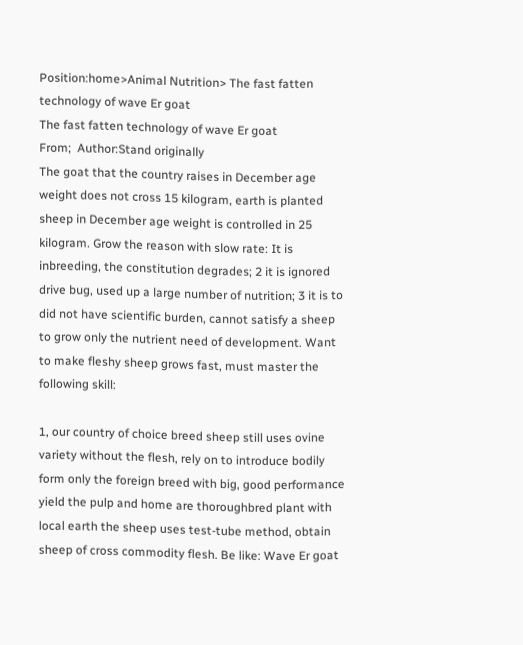Position:home>Animal Nutrition> The fast fatten technology of wave Er goat
The fast fatten technology of wave Er goat
From;  Author:Stand originally
The goat that the country raises in December age weight does not cross 15 kilogram, earth is planted sheep in December age weight is controlled in 25 kilogram. Grow the reason with slow rate: It is inbreeding, the constitution degrades; 2 it is ignored drive bug, used up a large number of nutrition; 3 it is to did not have scientific burden, cannot satisfy a sheep to grow only the nutrient need of development. Want to make fleshy sheep grows fast, must master the following skill:

1, our country of choice breed sheep still uses ovine variety without the flesh, rely on to introduce bodily form only the foreign breed with big, good performance yield the pulp and home are thoroughbred plant with local earth the sheep uses test-tube method, obtain sheep of cross commodity flesh. Be like: Wave Er goat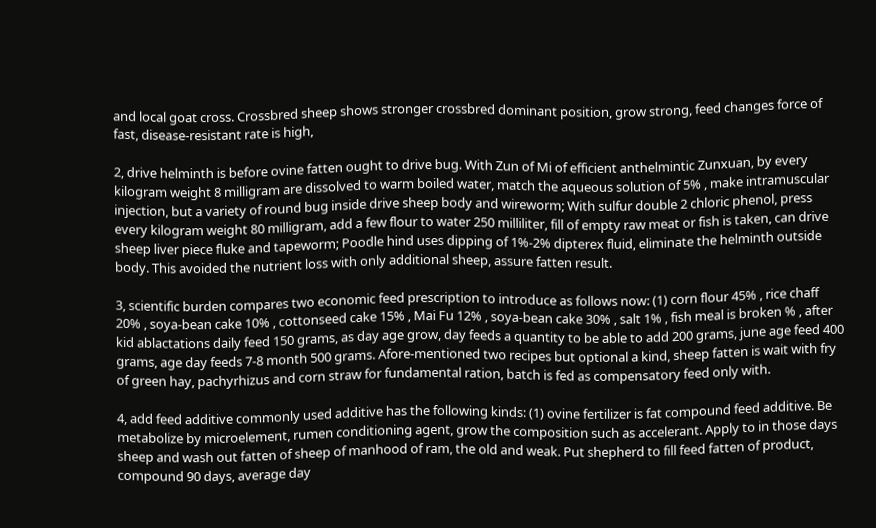and local goat cross. Crossbred sheep shows stronger crossbred dominant position, grow strong, feed changes force of fast, disease-resistant rate is high,

2, drive helminth is before ovine fatten ought to drive bug. With Zun of Mi of efficient anthelmintic Zunxuan, by every kilogram weight 8 milligram are dissolved to warm boiled water, match the aqueous solution of 5% , make intramuscular injection, but a variety of round bug inside drive sheep body and wireworm; With sulfur double 2 chloric phenol, press every kilogram weight 80 milligram, add a few flour to water 250 milliliter, fill of empty raw meat or fish is taken, can drive sheep liver piece fluke and tapeworm; Poodle hind uses dipping of 1%-2% dipterex fluid, eliminate the helminth outside body. This avoided the nutrient loss with only additional sheep, assure fatten result.

3, scientific burden compares two economic feed prescription to introduce as follows now: (1) corn flour 45% , rice chaff 20% , soya-bean cake 10% , cottonseed cake 15% , Mai Fu 12% , soya-bean cake 30% , salt 1% , fish meal is broken % , after kid ablactations daily feed 150 grams, as day age grow, day feeds a quantity to be able to add 200 grams, june age feed 400 grams, age day feeds 7-8 month 500 grams. Afore-mentioned two recipes but optional a kind, sheep fatten is wait with fry of green hay, pachyrhizus and corn straw for fundamental ration, batch is fed as compensatory feed only with.

4, add feed additive commonly used additive has the following kinds: (1) ovine fertilizer is fat compound feed additive. Be metabolize by microelement, rumen conditioning agent, grow the composition such as accelerant. Apply to in those days sheep and wash out fatten of sheep of manhood of ram, the old and weak. Put shepherd to fill feed fatten of product, compound 90 days, average day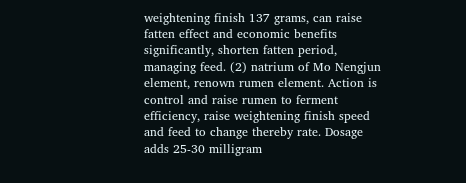weightening finish 137 grams, can raise fatten effect and economic benefits significantly, shorten fatten period, managing feed. (2) natrium of Mo Nengjun element, renown rumen element. Action is control and raise rumen to ferment efficiency, raise weightening finish speed and feed to change thereby rate. Dosage adds 25-30 milligram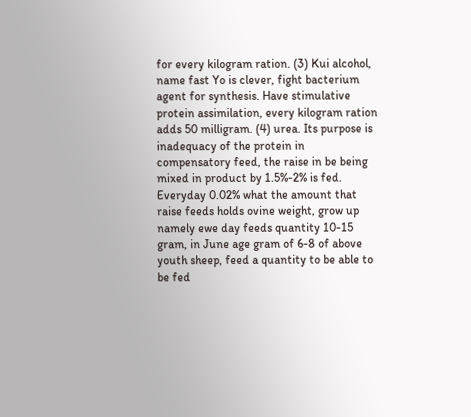for every kilogram ration. (3) Kui alcohol, name fast Yo is clever, fight bacterium agent for synthesis. Have stimulative protein assimilation, every kilogram ration adds 50 milligram. (4) urea. Its purpose is inadequacy of the protein in compensatory feed, the raise in be being mixed in product by 1.5%-2% is fed. Everyday 0.02% what the amount that raise feeds holds ovine weight, grow up namely ewe day feeds quantity 10-15 gram, in June age gram of 6-8 of above youth sheep, feed a quantity to be able to be fed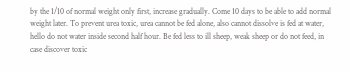by the 1/10 of normal weight only first, increase gradually. Come 10 days to be able to add normal weight later. To prevent urea toxic, urea cannot be fed alone, also cannot dissolve is fed at water, hello do not water inside second half hour. Be fed less to ill sheep, weak sheep or do not feed, in case discover toxic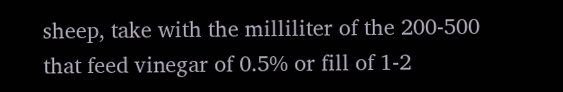sheep, take with the milliliter of the 200-500 that feed vinegar of 0.5% or fill of 1-2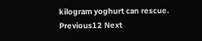kilogram yoghurt can rescue.
Previous12 Next